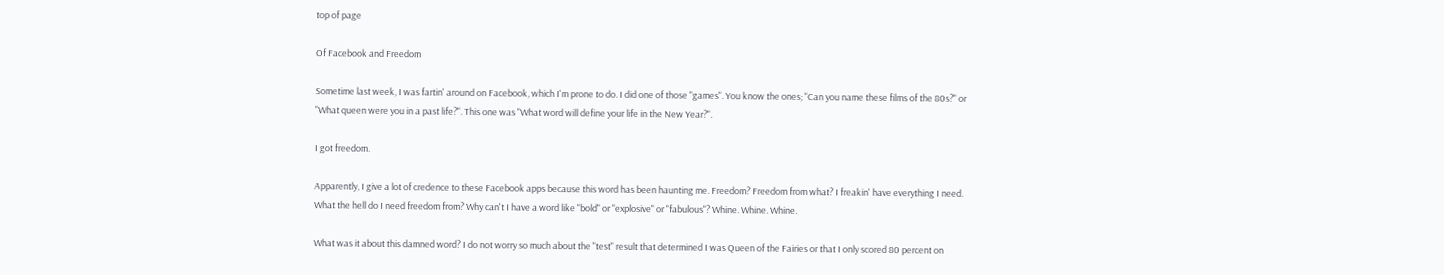top of page

Of Facebook and Freedom

Sometime last week, I was fartin' around on Facebook, which I'm prone to do. I did one of those "games". You know the ones; "Can you name these films of the 80s?" or "What queen were you in a past life?". This one was "What word will define your life in the New Year?".

I got freedom.

Apparently, I give a lot of credence to these Facebook apps because this word has been haunting me. Freedom? Freedom from what? I freakin' have everything I need. What the hell do I need freedom from? Why can't I have a word like "bold" or "explosive" or "fabulous"? Whine. Whine. Whine.

What was it about this damned word? I do not worry so much about the "test" result that determined I was Queen of the Fairies or that I only scored 80 percent on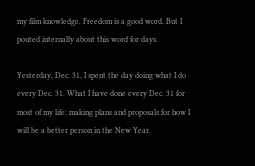my film knowledge. Freedom is a good word. But I pouted internally about this word for days.

Yesterday, Dec. 31, I spent the day doing what I do every Dec. 31. What I have done every Dec. 31 for most of my life: making plans and proposals for how I will be a better person in the New Year.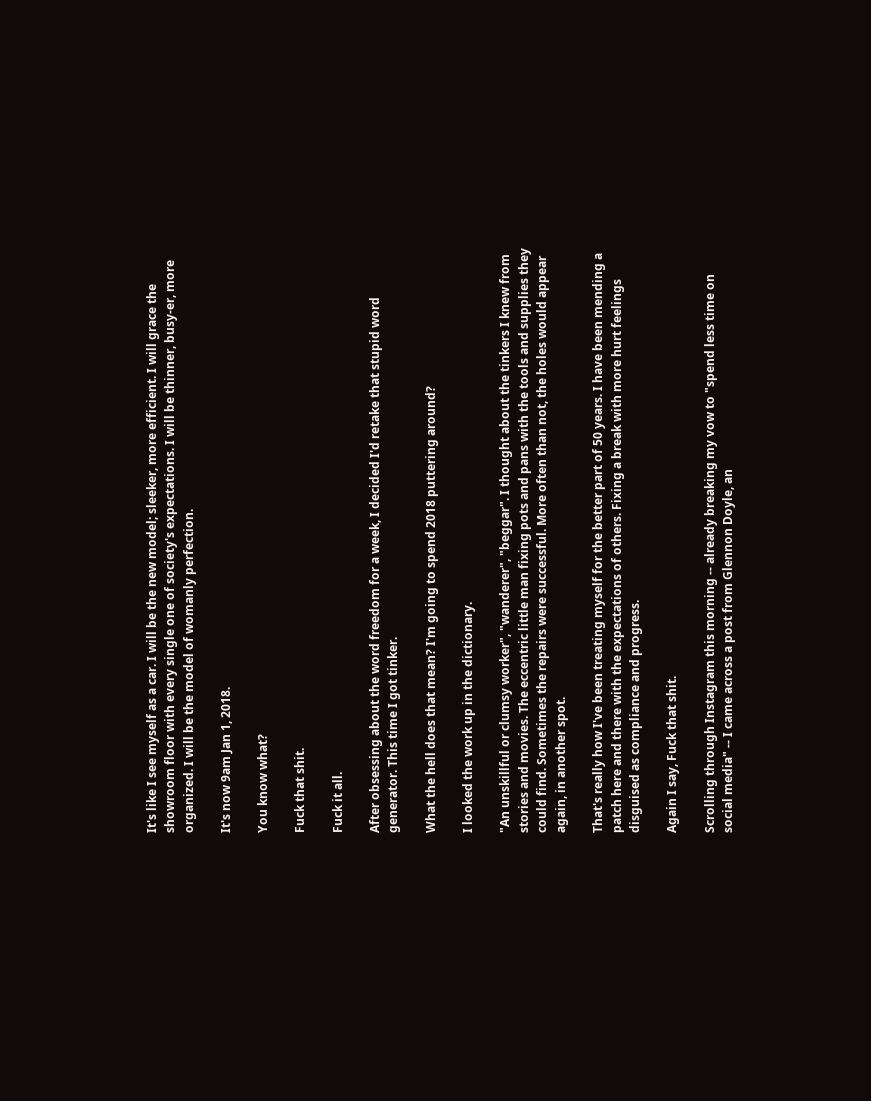It's like I see myself as a car. I will be the new model; sleeker, more efficient. I will grace the showroom floor with every single one of society's expectations. I will be thinner, busy-er, more organized. I will be the model of womanly perfection.

It's now 9am Jan 1, 2018.

You know what?

Fuck that shit.

Fuck it all.

After obsessing about the word freedom for a week, I decided I'd retake that stupid word generator. This time I got tinker.

What the hell does that mean? I'm going to spend 2018 puttering around?

I looked the work up in the dictionary.

"An unskillful or clumsy worker", "wanderer", "beggar". I thought about the tinkers I knew from stories and movies. The eccentric little man fixing pots and pans with the tools and supplies they could find. Sometimes the repairs were successful. More often than not, the holes would appear again, in another spot.

That's really how I've been treating myself for the better part of 50 years. I have been mending a patch here and there with the expectations of others. Fixing a break with more hurt feelings disguised as compliance and progress.

Again I say, Fuck that shit.

Scrolling through Instagram this morning -- already breaking my vow to "spend less time on social media" -- I came across a post from Glennon Doyle, an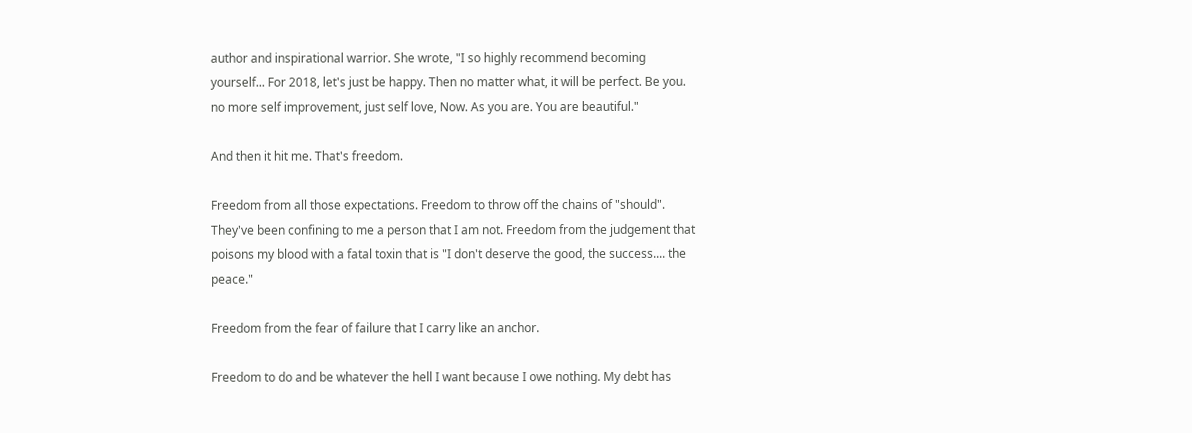author and inspirational warrior. She wrote, "I so highly recommend becoming yourself... For 2018, let's just be happy. Then no matter what, it will be perfect. Be you. no more self improvement, just self love, Now. As you are. You are beautiful."

And then it hit me. That's freedom.

Freedom from all those expectations. Freedom to throw off the chains of "should". They've been confining to me a person that I am not. Freedom from the judgement that poisons my blood with a fatal toxin that is "I don't deserve the good, the success.... the peace."

Freedom from the fear of failure that I carry like an anchor.

Freedom to do and be whatever the hell I want because I owe nothing. My debt has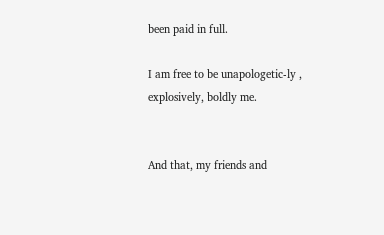been paid in full.

I am free to be unapologetic-ly , explosively, boldly me.


And that, my friends and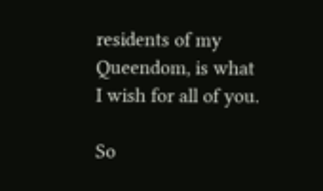residents of my Queendom, is what I wish for all of you.

So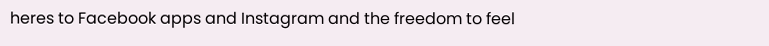heres to Facebook apps and Instagram and the freedom to feel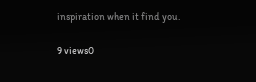inspiration when it find you.

9 views0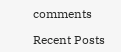comments

Recent Posts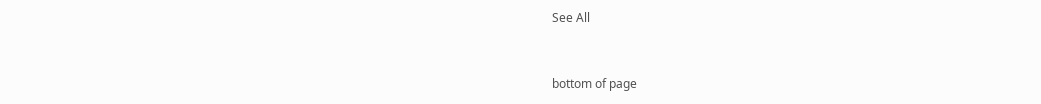See All


bottom of page